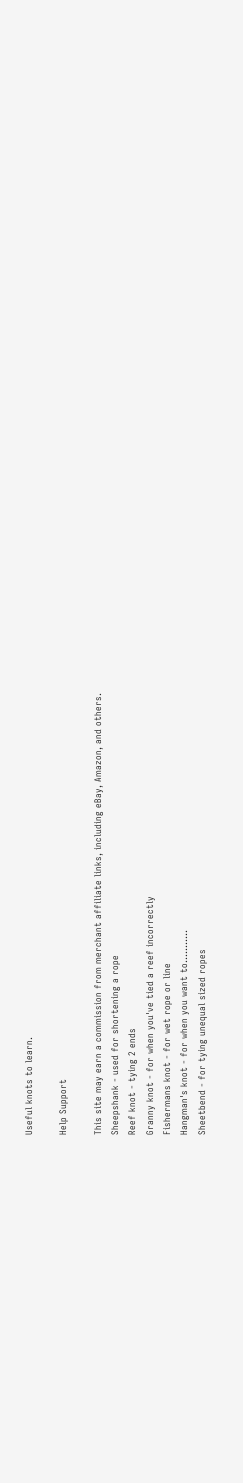Useful knots to learn.

Help Support

This site may earn a commission from merchant affiliate links, including eBay, Amazon, and others.
Sheepshank - used for shortening a rope
Reef knot - tying 2 ends
Granny knot - for when you've tied a reef incorrectly
Fishermans knot - for wet rope or line
Hangman's knot - for when you want to...........
Sheetbend - for tying unequal sized ropes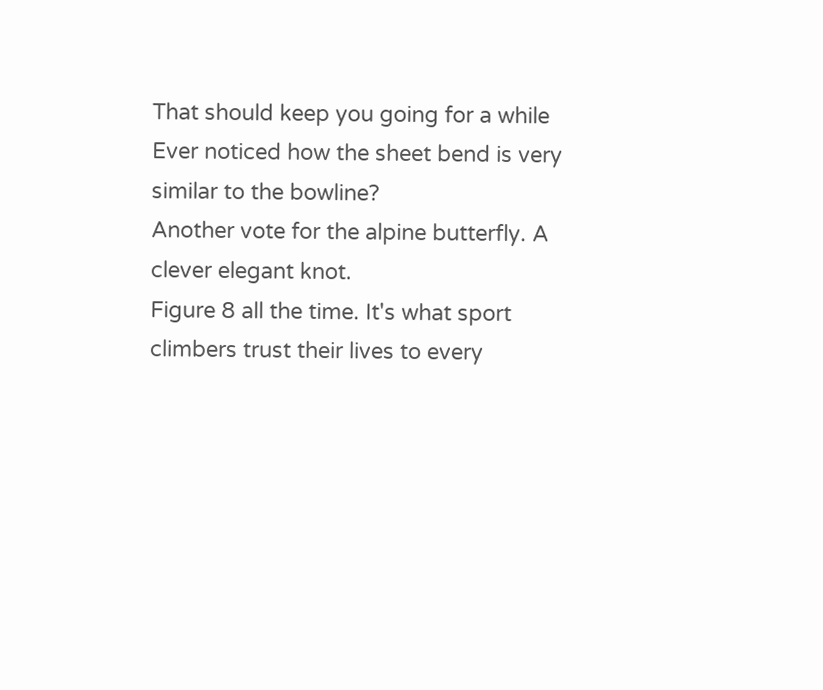That should keep you going for a while
Ever noticed how the sheet bend is very similar to the bowline?
Another vote for the alpine butterfly. A clever elegant knot.
Figure 8 all the time. It's what sport climbers trust their lives to every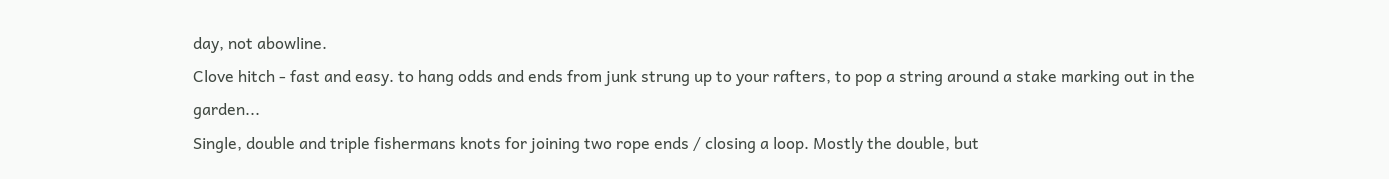day, not abowline.
Clove hitch - fast and easy. to hang odds and ends from junk strung up to your rafters, to pop a string around a stake marking out in the garden...
Single, double and triple fishermans knots for joining two rope ends / closing a loop. Mostly the double, but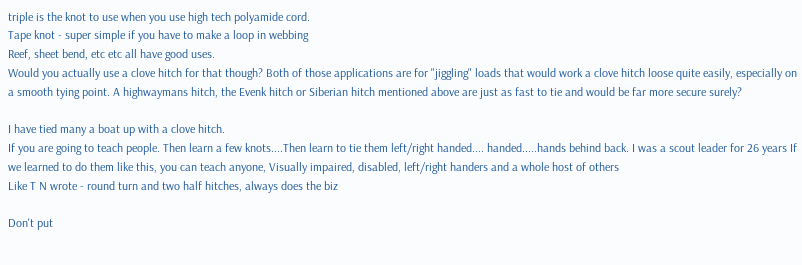triple is the knot to use when you use high tech polyamide cord.
Tape knot - super simple if you have to make a loop in webbing
Reef, sheet bend, etc etc all have good uses.
Would you actually use a clove hitch for that though? Both of those applications are for "jiggling" loads that would work a clove hitch loose quite easily, especially on a smooth tying point. A highwaymans hitch, the Evenk hitch or Siberian hitch mentioned above are just as fast to tie and would be far more secure surely?

I have tied many a boat up with a clove hitch.
If you are going to teach people. Then learn a few knots....Then learn to tie them left/right handed.... handed.....hands behind back. I was a scout leader for 26 years If we learned to do them like this, you can teach anyone, Visually impaired, disabled, left/right handers and a whole host of others
Like T N wrote - round turn and two half hitches, always does the biz

Don't put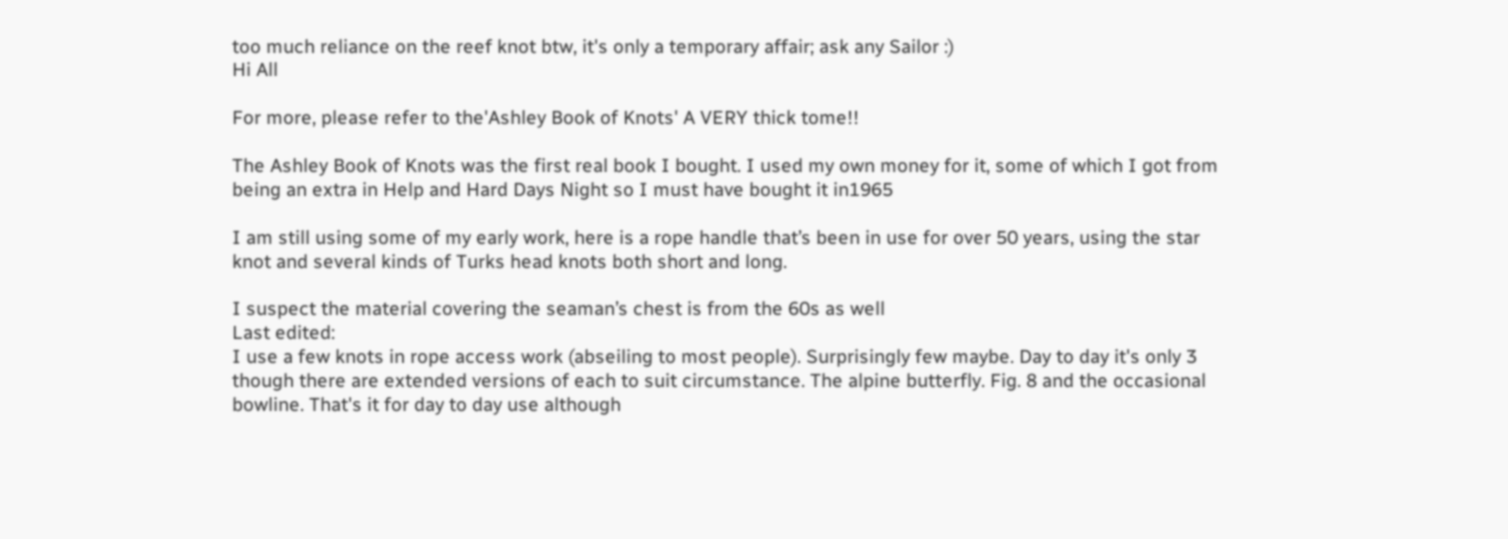too much reliance on the reef knot btw, it's only a temporary affair; ask any Sailor :)
Hi All

For more, please refer to the'Ashley Book of Knots' A VERY thick tome!!

The Ashley Book of Knots was the first real book I bought. I used my own money for it, some of which I got from being an extra in Help and Hard Days Night so I must have bought it in1965

I am still using some of my early work, here is a rope handle that’s been in use for over 50 years, using the star knot and several kinds of Turks head knots both short and long.

I suspect the material covering the seaman’s chest is from the 60s as well
Last edited:
I use a few knots in rope access work (abseiling to most people). Surprisingly few maybe. Day to day it's only 3 though there are extended versions of each to suit circumstance. The alpine butterfly. Fig. 8 and the occasional bowline. That's it for day to day use although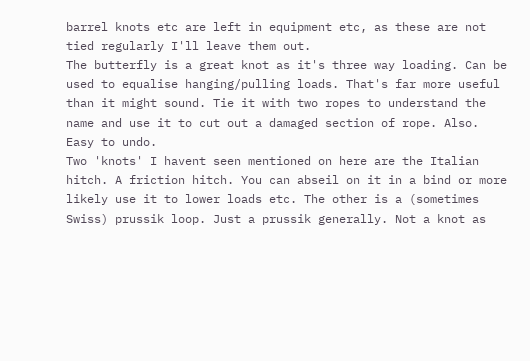barrel knots etc are left in equipment etc, as these are not tied regularly I'll leave them out.
The butterfly is a great knot as it's three way loading. Can be used to equalise hanging/pulling loads. That's far more useful than it might sound. Tie it with two ropes to understand the name and use it to cut out a damaged section of rope. Also. Easy to undo.
Two 'knots' I havent seen mentioned on here are the Italian hitch. A friction hitch. You can abseil on it in a bind or more likely use it to lower loads etc. The other is a (sometimes Swiss) prussik loop. Just a prussik generally. Not a knot as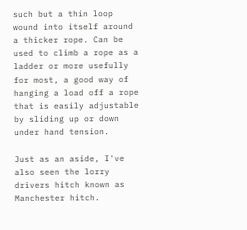such but a thin loop wound into itself around a thicker rope. Can be used to climb a rope as a ladder or more usefully for most, a good way of hanging a load off a rope that is easily adjustable by sliding up or down under hand tension.

Just as an aside, I've also seen the lorry drivers hitch known as Manchester hitch.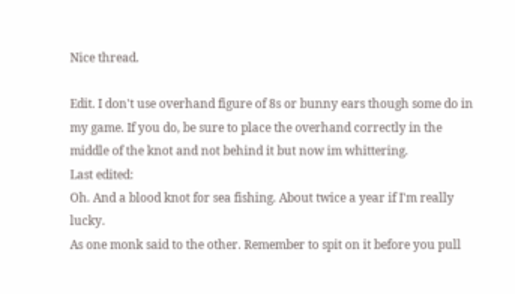Nice thread.

Edit. I don't use overhand figure of 8s or bunny ears though some do in my game. If you do, be sure to place the overhand correctly in the middle of the knot and not behind it but now im whittering.
Last edited:
Oh. And a blood knot for sea fishing. About twice a year if I'm really lucky.
As one monk said to the other. Remember to spit on it before you pull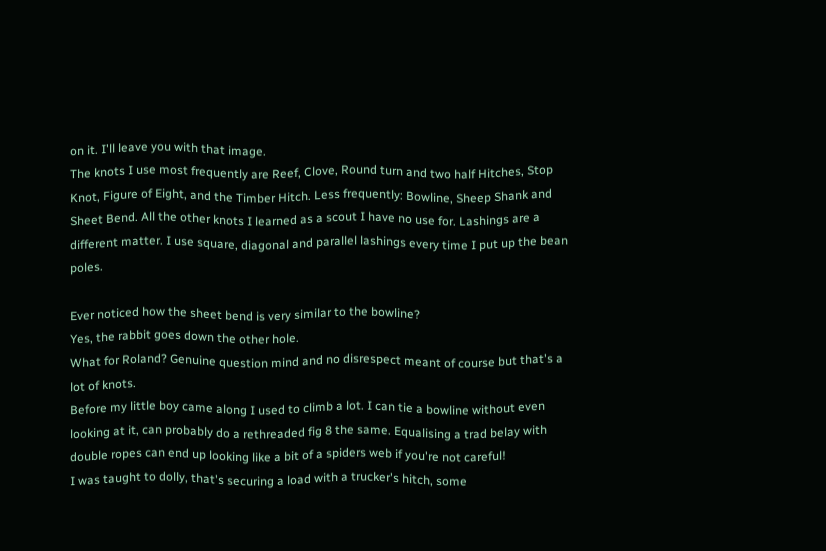on it. I'll leave you with that image.
The knots I use most frequently are Reef, Clove, Round turn and two half Hitches, Stop Knot, Figure of Eight, and the Timber Hitch. Less frequently: Bowline, Sheep Shank and Sheet Bend. All the other knots I learned as a scout I have no use for. Lashings are a different matter. I use square, diagonal and parallel lashings every time I put up the bean poles.

Ever noticed how the sheet bend is very similar to the bowline?
Yes, the rabbit goes down the other hole.
What for Roland? Genuine question mind and no disrespect meant of course but that's a lot of knots.
Before my little boy came along I used to climb a lot. I can tie a bowline without even looking at it, can probably do a rethreaded fig 8 the same. Equalising a trad belay with double ropes can end up looking like a bit of a spiders web if you're not careful!
I was taught to dolly, that's securing a load with a trucker's hitch, some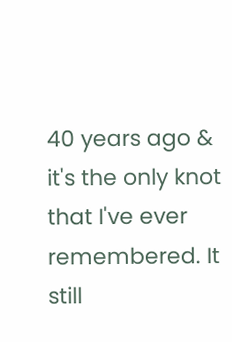40 years ago & it's the only knot that I've ever remembered. It still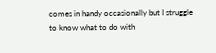comes in handy occasionally but I struggle to know what to do with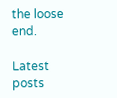the loose end.

Latest posts